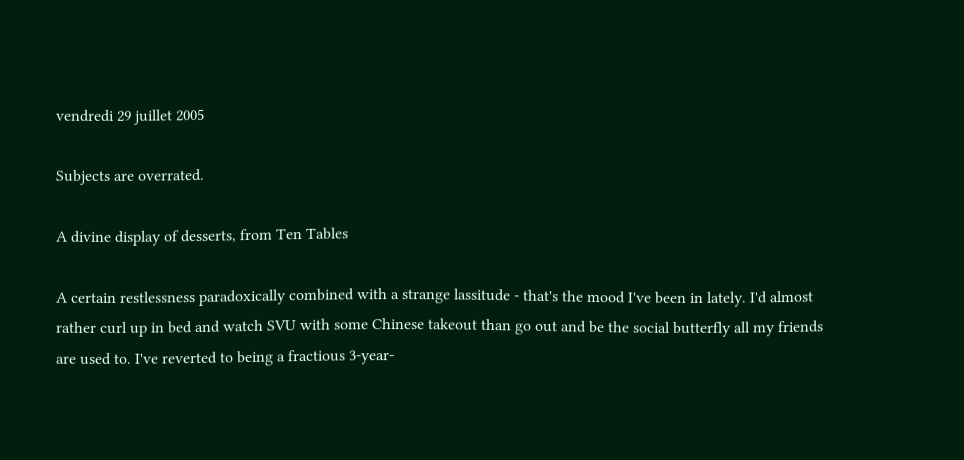vendredi 29 juillet 2005

Subjects are overrated.

A divine display of desserts, from Ten Tables

A certain restlessness paradoxically combined with a strange lassitude - that's the mood I've been in lately. I'd almost rather curl up in bed and watch SVU with some Chinese takeout than go out and be the social butterfly all my friends are used to. I've reverted to being a fractious 3-year-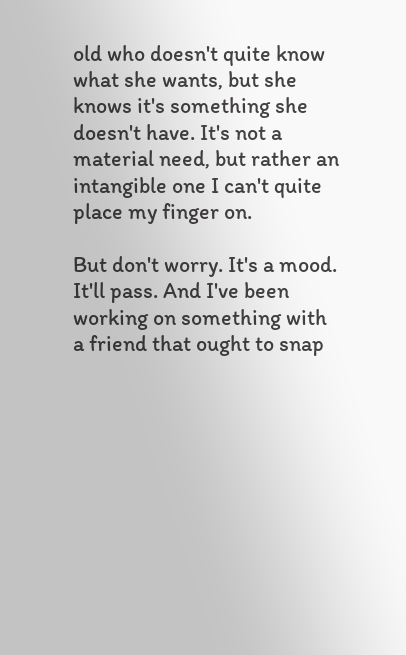old who doesn't quite know what she wants, but she knows it's something she doesn't have. It's not a material need, but rather an intangible one I can't quite place my finger on.

But don't worry. It's a mood. It'll pass. And I've been working on something with a friend that ought to snap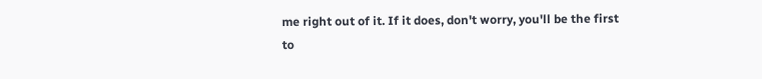me right out of it. If it does, don't worry, you'll be the first to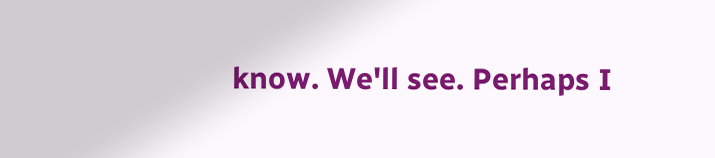know. We'll see. Perhaps I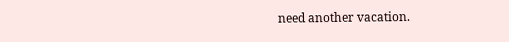need another vacation.